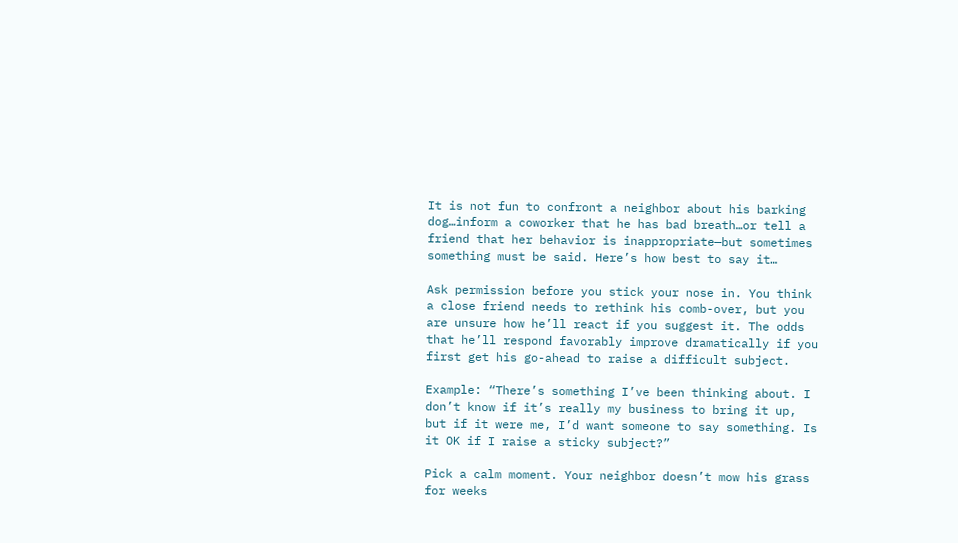It is not fun to confront a neighbor about his barking dog…inform a coworker that he has bad breath…or tell a friend that her behavior is inappropriate—but sometimes something must be said. Here’s how best to say it…

Ask permission before you stick your nose in. You think a close friend needs to rethink his comb-over, but you are unsure how he’ll react if you suggest it. The odds that he’ll respond favorably improve dramatically if you first get his go-ahead to raise a difficult subject.

Example: “There’s something I’ve been thinking about. I don’t know if it’s really my business to bring it up, but if it were me, I’d want someone to say something. Is it OK if I raise a sticky subject?”

Pick a calm moment. Your neighbor doesn’t mow his grass for weeks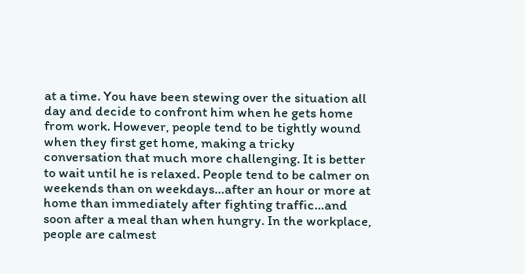at a time. You have been stewing over the situation all day and decide to confront him when he gets home from work. However, people tend to be tightly wound when they first get home, making a tricky conversation that much more challenging. It is better to wait until he is relaxed. People tend to be calmer on weekends than on weekdays…after an hour or more at home than immediately after fighting traffic…and soon after a meal than when hungry. In the workplace, people are calmest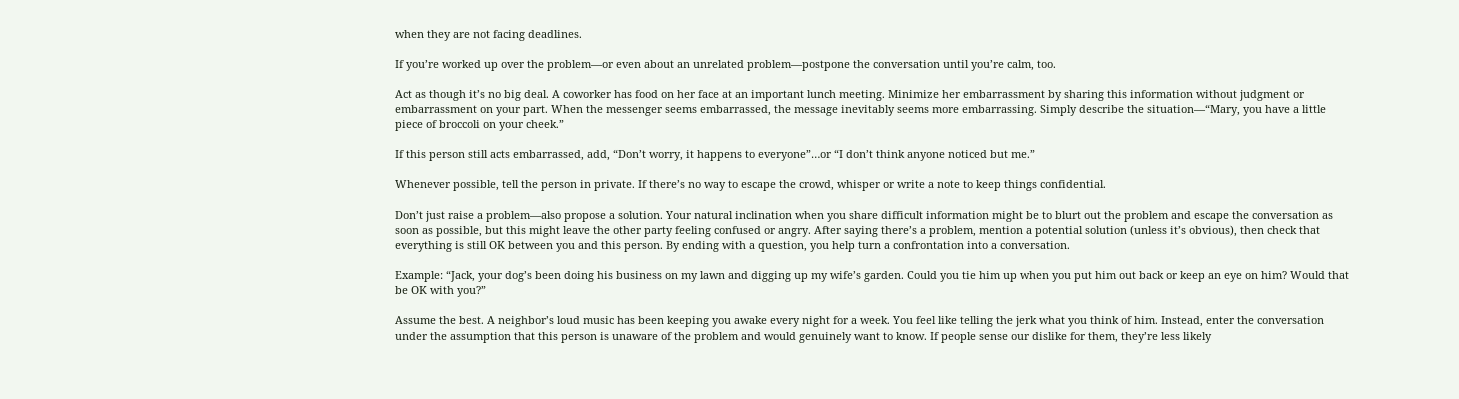when they are not facing deadlines.

If you’re worked up over the problem—or even about an unrelated problem—postpone the conversation until you’re calm, too.

Act as though it’s no big deal. A coworker has food on her face at an important lunch meeting. Minimize her embarrassment by sharing this information without judgment or embarrassment on your part. When the messenger seems embarrassed, the message inevitably seems more embarrassing. Simply describe the situation—“Mary, you have a little piece of broccoli on your cheek.”

If this person still acts embarrassed, add, “Don’t worry, it happens to everyone”…or “I don’t think anyone noticed but me.”

Whenever possible, tell the person in private. If there’s no way to escape the crowd, whisper or write a note to keep things confidential.

Don’t just raise a problem—also propose a solution. Your natural inclination when you share difficult information might be to blurt out the problem and escape the conversation as soon as possible, but this might leave the other party feeling confused or angry. After saying there’s a problem, mention a potential solution (unless it’s obvious), then check that everything is still OK between you and this person. By ending with a question, you help turn a confrontation into a conversation.

Example: “Jack, your dog’s been doing his business on my lawn and digging up my wife’s garden. Could you tie him up when you put him out back or keep an eye on him? Would that be OK with you?”

Assume the best. A neighbor’s loud music has been keeping you awake every night for a week. You feel like telling the jerk what you think of him. Instead, enter the conversation under the assumption that this person is unaware of the problem and would genuinely want to know. If people sense our dislike for them, they’re less likely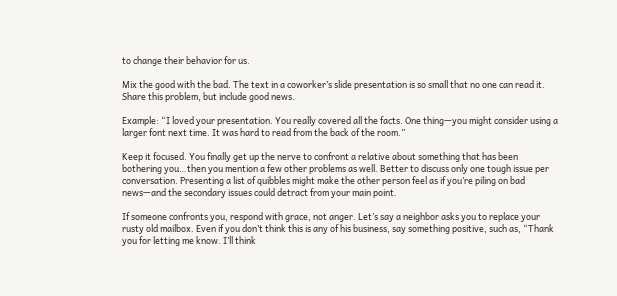to change their behavior for us.

Mix the good with the bad. The text in a coworker’s slide presentation is so small that no one can read it. Share this problem, but include good news.

Example: “I loved your presentation. You really covered all the facts. One thing—you might consider using a larger font next time. It was hard to read from the back of the room.”

Keep it focused. You finally get up the nerve to confront a relative about something that has been bothering you…then you mention a few other problems as well. Better to discuss only one tough issue per conversation. Presenting a list of quibbles might make the other person feel as if you’re piling on bad news—and the secondary issues could detract from your main point.

If someone confronts you, respond with grace, not anger. Let’s say a neighbor asks you to replace your rusty old mailbox. Even if you don’t think this is any of his business, say something positive, such as, “Thank you for letting me know. I’ll think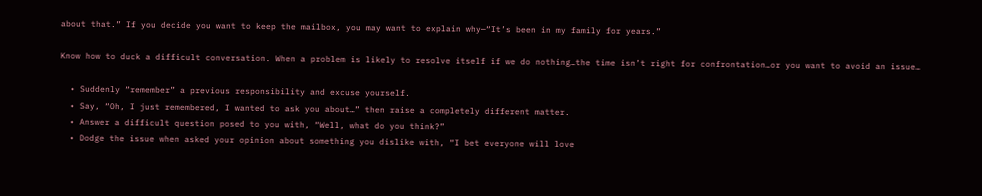about that.” If you decide you want to keep the mailbox, you may want to explain why—“It’s been in my family for years.”

Know how to duck a difficult conversation. When a problem is likely to resolve itself if we do nothing…the time isn’t right for confrontation…or you want to avoid an issue…

  • Suddenly “remember” a previous responsibility and excuse yourself.
  • Say, “Oh, I just remembered, I wanted to ask you about…” then raise a completely different matter.
  • Answer a difficult question posed to you with, “Well, what do you think?”
  • Dodge the issue when asked your opinion about something you dislike with, “I bet everyone will love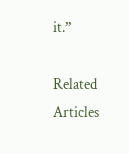it.”

Related Articles